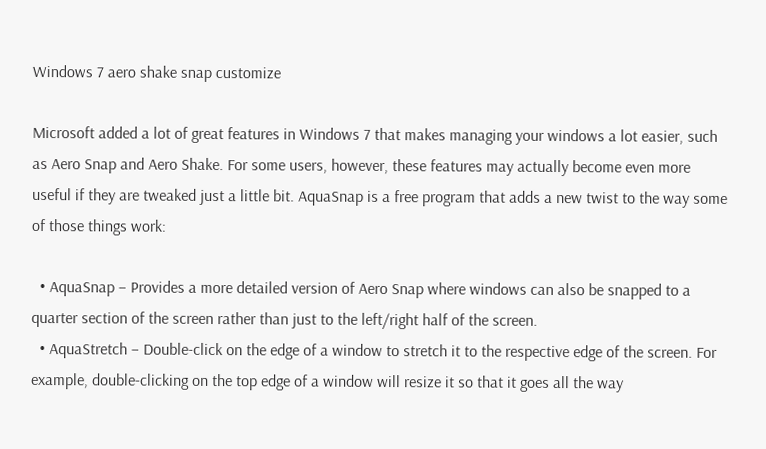Windows 7 aero shake snap customize

Microsoft added a lot of great features in Windows 7 that makes managing your windows a lot easier, such as Aero Snap and Aero Shake. For some users, however, these features may actually become even more useful if they are tweaked just a little bit. AquaSnap is a free program that adds a new twist to the way some of those things work:

  • AquaSnap – Provides a more detailed version of Aero Snap where windows can also be snapped to a quarter section of the screen rather than just to the left/right half of the screen.
  • AquaStretch – Double-click on the edge of a window to stretch it to the respective edge of the screen. For example, double-clicking on the top edge of a window will resize it so that it goes all the way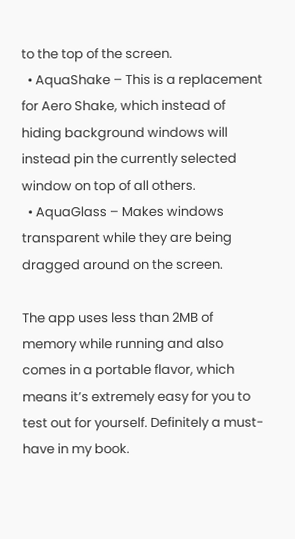to the top of the screen.
  • AquaShake – This is a replacement for Aero Shake, which instead of hiding background windows will instead pin the currently selected window on top of all others.
  • AquaGlass – Makes windows transparent while they are being dragged around on the screen.

The app uses less than 2MB of memory while running and also comes in a portable flavor, which means it’s extremely easy for you to test out for yourself. Definitely a must-have in my book.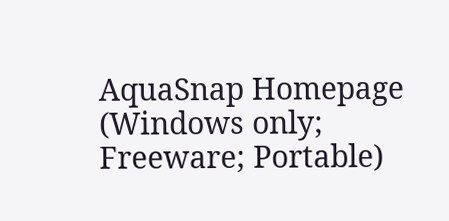AquaSnap Homepage (Windows only; Freeware; Portable)